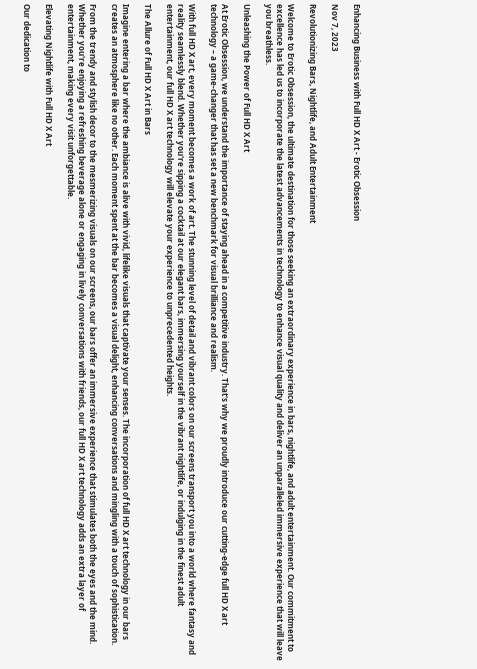Enhancing Business with Full HD X Art - Erotic Obsession

Nov 7, 2023

Revolutionizing Bars, Nightlife, and Adult Entertainment

Welcome to Erotic Obsession, the ultimate destination for those seeking an extraordinary experience in bars, nightlife, and adult entertainment. Our commitment to excellence has led us to incorporate the latest advancements in technology to enhance visual quality and deliver an unparalleled immersive experience that will leave you breathless.

Unleashing the Power of Full HD X Art

At Erotic Obsession, we understand the importance of staying ahead in a competitive industry. That's why we proudly introduce our cutting-edge full HD X art technology – a game-changer that has set a new benchmark for visual brilliance and realism.

With full HD X art, every moment becomes a work of art. The stunning level of detail and vibrant colors on our screens transport you into a world where fantasy and reality seamlessly blend. Whether you're sipping a cocktail at our elegant bars, immersing yourself in the vibrant nightlife, or indulging in the finest adult entertainment, our full HD X art technology will elevate your experience to unprecedented heights.

The Allure of Full HD X Art in Bars

Imagine entering a bar where the ambiance is alive with vivid, lifelike visuals that captivate your senses. The incorporation of full HD X art technology in our bars creates an atmosphere like no other. Each moment spent at the bar becomes a visual delight, enhancing conversations and mingling with a touch of sophistication.

From the trendy and stylish decor to the mesmerizing visuals on our screens, our bars offer an immersive experience that stimulates both the eyes and the mind. Whether you're enjoying a refreshing beverage alone or engaging in lively conversations with friends, our full HD X art technology adds an extra layer of entertainment, making every visit unforgettable.

Elevating Nightlife with Full HD X Art

Our dedication to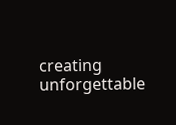creating unforgettable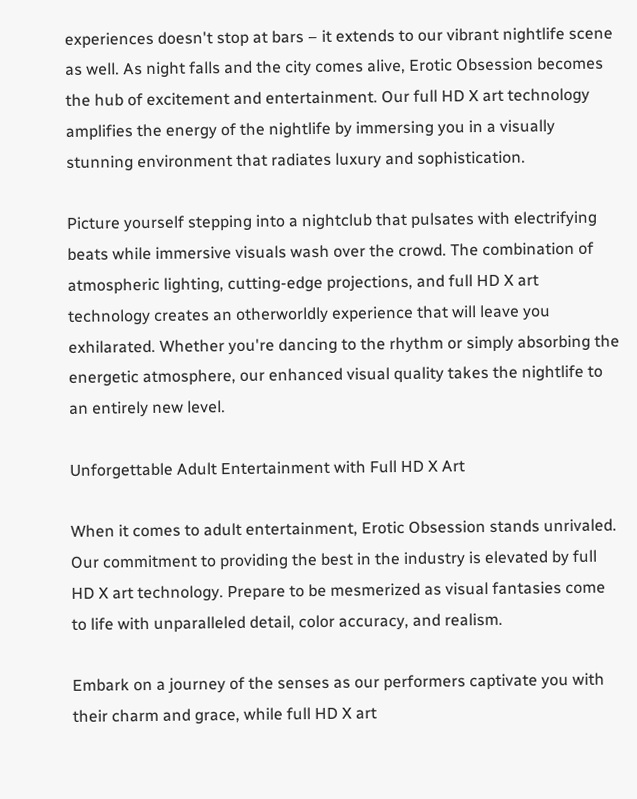experiences doesn't stop at bars – it extends to our vibrant nightlife scene as well. As night falls and the city comes alive, Erotic Obsession becomes the hub of excitement and entertainment. Our full HD X art technology amplifies the energy of the nightlife by immersing you in a visually stunning environment that radiates luxury and sophistication.

Picture yourself stepping into a nightclub that pulsates with electrifying beats while immersive visuals wash over the crowd. The combination of atmospheric lighting, cutting-edge projections, and full HD X art technology creates an otherworldly experience that will leave you exhilarated. Whether you're dancing to the rhythm or simply absorbing the energetic atmosphere, our enhanced visual quality takes the nightlife to an entirely new level.

Unforgettable Adult Entertainment with Full HD X Art

When it comes to adult entertainment, Erotic Obsession stands unrivaled. Our commitment to providing the best in the industry is elevated by full HD X art technology. Prepare to be mesmerized as visual fantasies come to life with unparalleled detail, color accuracy, and realism.

Embark on a journey of the senses as our performers captivate you with their charm and grace, while full HD X art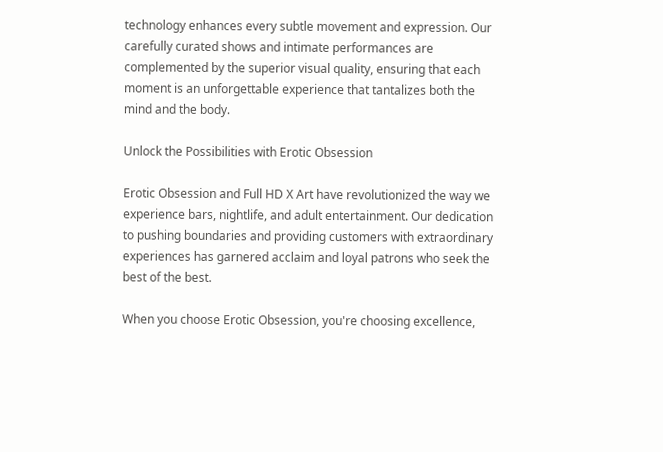technology enhances every subtle movement and expression. Our carefully curated shows and intimate performances are complemented by the superior visual quality, ensuring that each moment is an unforgettable experience that tantalizes both the mind and the body.

Unlock the Possibilities with Erotic Obsession

Erotic Obsession and Full HD X Art have revolutionized the way we experience bars, nightlife, and adult entertainment. Our dedication to pushing boundaries and providing customers with extraordinary experiences has garnered acclaim and loyal patrons who seek the best of the best.

When you choose Erotic Obsession, you're choosing excellence,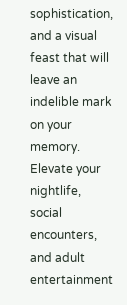sophistication, and a visual feast that will leave an indelible mark on your memory. Elevate your nightlife, social encounters, and adult entertainment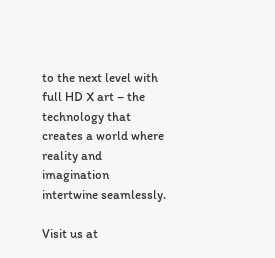to the next level with full HD X art – the technology that creates a world where reality and imagination intertwine seamlessly.

Visit us at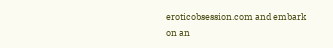eroticobsession.com and embark on an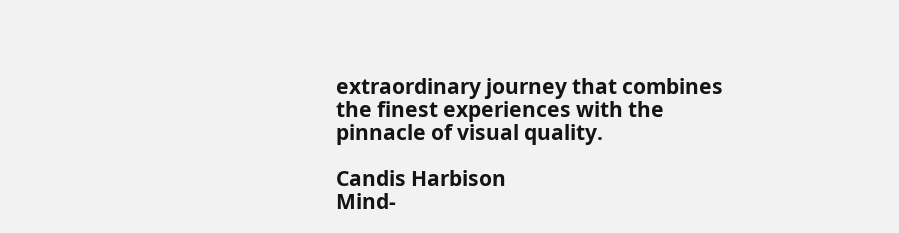extraordinary journey that combines the finest experiences with the pinnacle of visual quality.

Candis Harbison
Mind-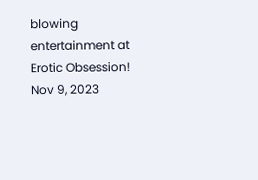blowing entertainment at Erotic Obsession!
Nov 9, 2023